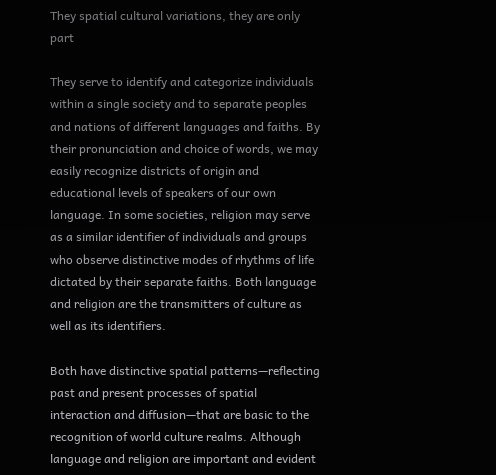They spatial cultural variations, they are only part

They serve to identify and categorize individuals within a single society and to separate peoples and nations of different languages and faiths. By their pronunciation and choice of words, we may easily recognize districts of origin and educational levels of speakers of our own language. In some societies, religion may serve as a similar identifier of individuals and groups who observe distinctive modes of rhythms of life dictated by their separate faiths. Both language and religion are the transmitters of culture as well as its identifiers.

Both have distinctive spatial patterns—reflecting past and present processes of spatial interaction and diffusion—that are basic to the recognition of world culture realms. Although language and religion are important and evident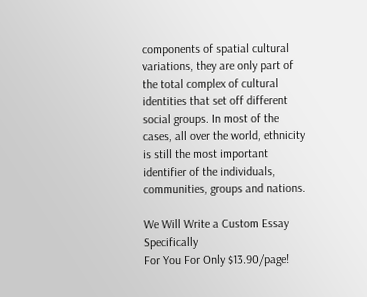components of spatial cultural variations, they are only part of the total complex of cultural identities that set off different social groups. In most of the cases, all over the world, ethnicity is still the most important identifier of the individuals, communities, groups and nations.

We Will Write a Custom Essay Specifically
For You For Only $13.90/page!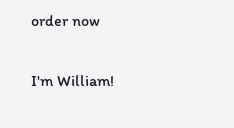order now

I'm William!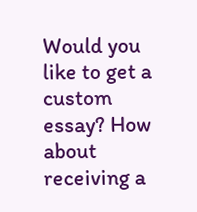Would you like to get a custom essay? How about receiving a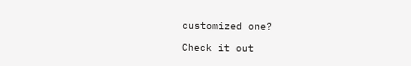customized one?

Check it out